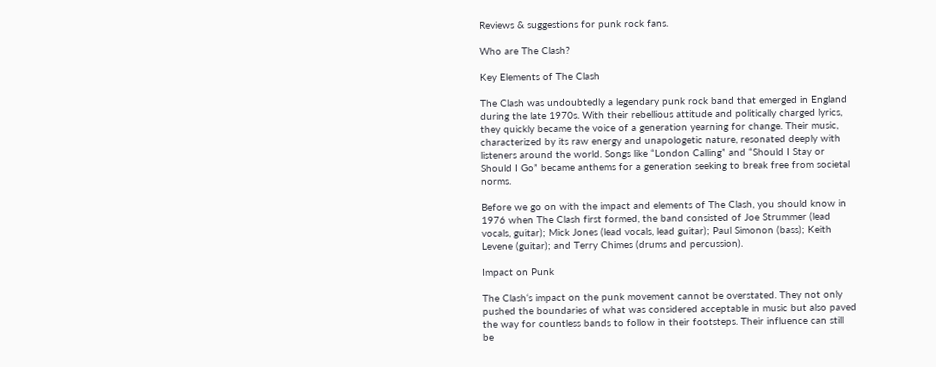Reviews & suggestions for punk rock fans.

Who are The Clash?

Key Elements of The Clash

The Clash was undoubtedly a legendary punk rock band that emerged in England during the late 1970s. With their rebellious attitude and politically charged lyrics, they quickly became the voice of a generation yearning for change. Their music, characterized by its raw energy and unapologetic nature, resonated deeply with listeners around the world. Songs like “London Calling” and “Should I Stay or Should I Go” became anthems for a generation seeking to break free from societal norms.

Before we go on with the impact and elements of The Clash, you should know in 1976 when The Clash first formed, the band consisted of Joe Strummer (lead vocals, guitar); Mick Jones (lead vocals, lead guitar); Paul Simonon (bass); Keith Levene (guitar); and Terry Chimes (drums and percussion).

Impact on Punk

The Clash‘s impact on the punk movement cannot be overstated. They not only pushed the boundaries of what was considered acceptable in music but also paved the way for countless bands to follow in their footsteps. Their influence can still be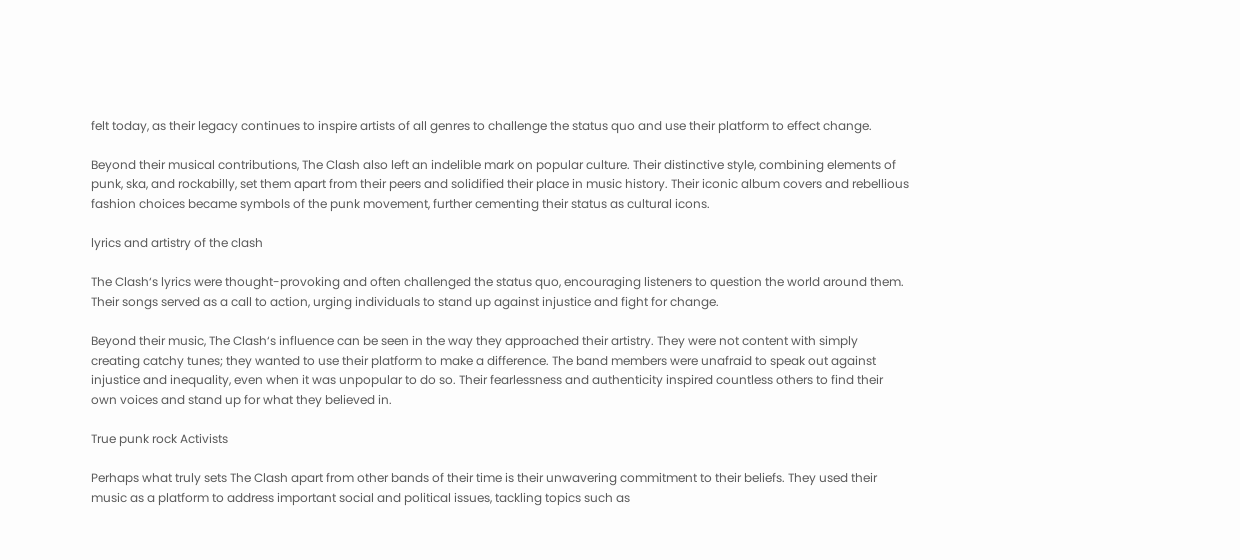felt today, as their legacy continues to inspire artists of all genres to challenge the status quo and use their platform to effect change.

Beyond their musical contributions, The Clash also left an indelible mark on popular culture. Their distinctive style, combining elements of punk, ska, and rockabilly, set them apart from their peers and solidified their place in music history. Their iconic album covers and rebellious fashion choices became symbols of the punk movement, further cementing their status as cultural icons.

lyrics and artistry of the clash

The Clash‘s lyrics were thought-provoking and often challenged the status quo, encouraging listeners to question the world around them. Their songs served as a call to action, urging individuals to stand up against injustice and fight for change.

Beyond their music, The Clash‘s influence can be seen in the way they approached their artistry. They were not content with simply creating catchy tunes; they wanted to use their platform to make a difference. The band members were unafraid to speak out against injustice and inequality, even when it was unpopular to do so. Their fearlessness and authenticity inspired countless others to find their own voices and stand up for what they believed in.

True punk rock Activists

Perhaps what truly sets The Clash apart from other bands of their time is their unwavering commitment to their beliefs. They used their music as a platform to address important social and political issues, tackling topics such as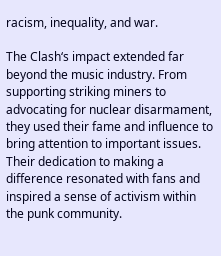racism, inequality, and war.

The Clash‘s impact extended far beyond the music industry. From supporting striking miners to advocating for nuclear disarmament, they used their fame and influence to bring attention to important issues. Their dedication to making a difference resonated with fans and inspired a sense of activism within the punk community.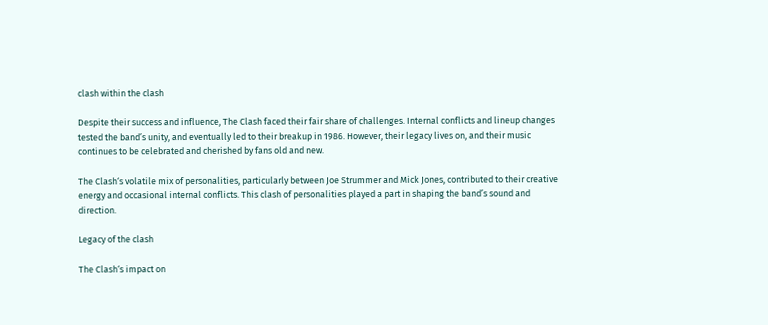clash within the clash

Despite their success and influence, The Clash faced their fair share of challenges. Internal conflicts and lineup changes tested the band’s unity, and eventually led to their breakup in 1986. However, their legacy lives on, and their music continues to be celebrated and cherished by fans old and new.

The Clash‘s volatile mix of personalities, particularly between Joe Strummer and Mick Jones, contributed to their creative energy and occasional internal conflicts. This clash of personalities played a part in shaping the band’s sound and direction.

Legacy of the clash

The Clash‘s impact on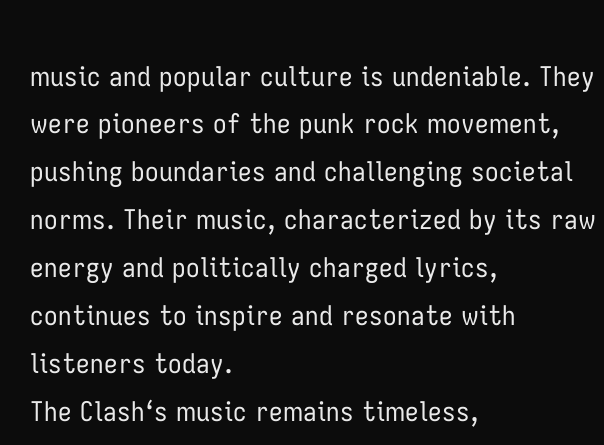music and popular culture is undeniable. They were pioneers of the punk rock movement, pushing boundaries and challenging societal norms. Their music, characterized by its raw energy and politically charged lyrics, continues to inspire and resonate with listeners today.
The Clash‘s music remains timeless,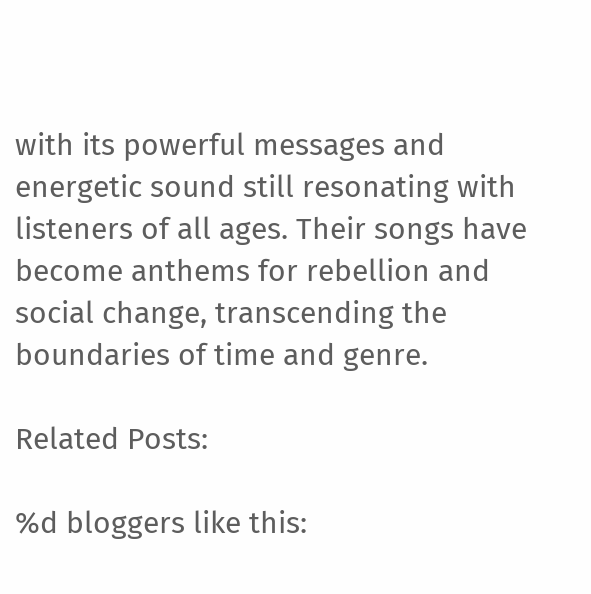with its powerful messages and energetic sound still resonating with listeners of all ages. Their songs have become anthems for rebellion and social change, transcending the boundaries of time and genre.

Related Posts:

%d bloggers like this: